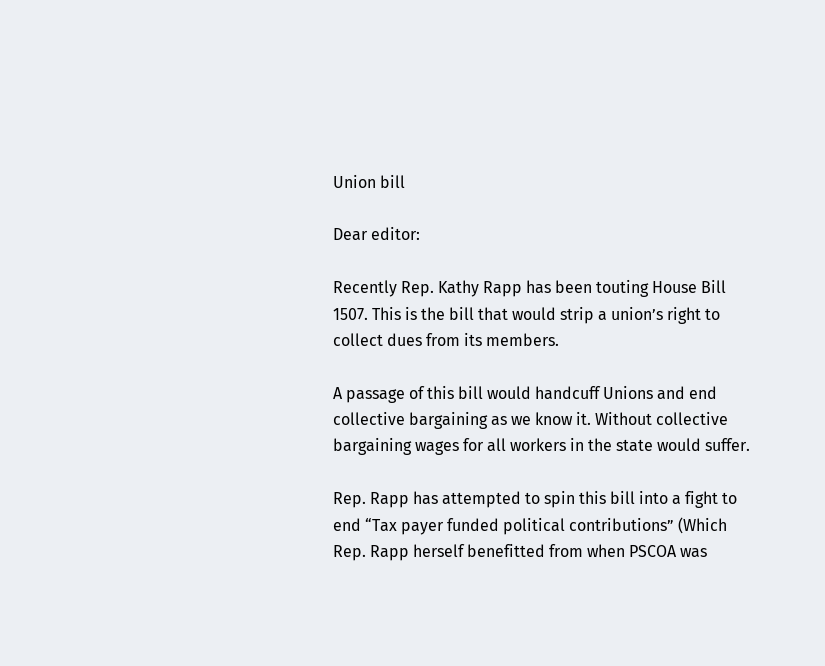Union bill

Dear editor:

Recently Rep. Kathy Rapp has been touting House Bill 1507. This is the bill that would strip a union’s right to collect dues from its members.

A passage of this bill would handcuff Unions and end collective bargaining as we know it. Without collective bargaining wages for all workers in the state would suffer.

Rep. Rapp has attempted to spin this bill into a fight to end “Tax payer funded political contributions” (Which Rep. Rapp herself benefitted from when PSCOA was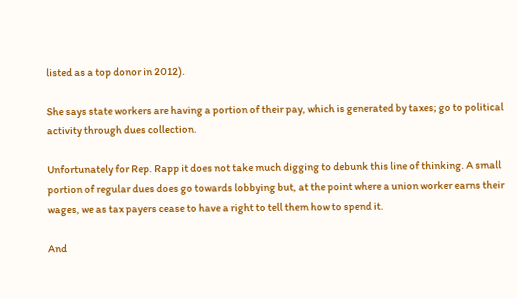listed as a top donor in 2012).

She says state workers are having a portion of their pay, which is generated by taxes; go to political activity through dues collection.

Unfortunately for Rep. Rapp it does not take much digging to debunk this line of thinking. A small portion of regular dues does go towards lobbying but, at the point where a union worker earns their wages, we as tax payers cease to have a right to tell them how to spend it.

And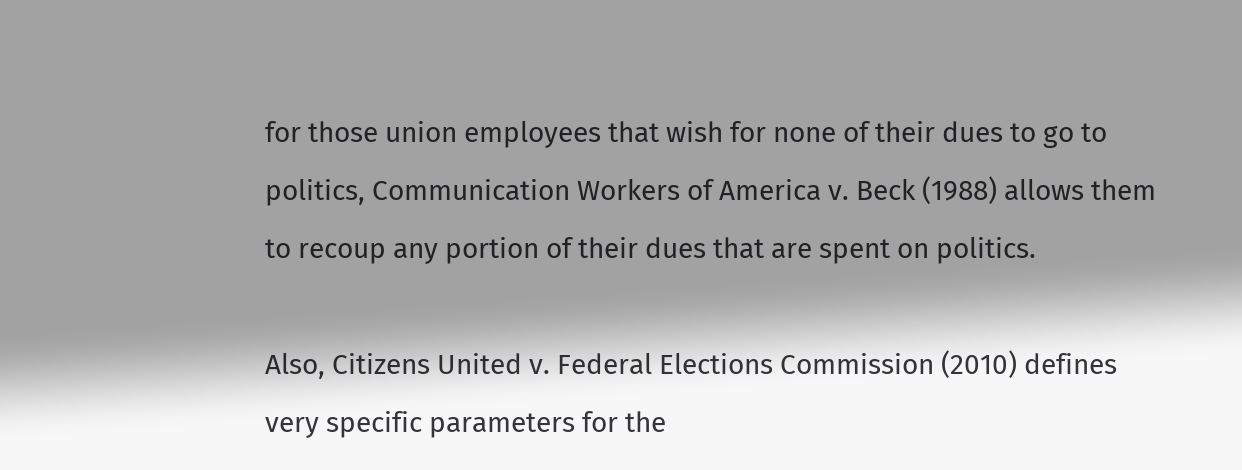for those union employees that wish for none of their dues to go to politics, Communication Workers of America v. Beck (1988) allows them to recoup any portion of their dues that are spent on politics.

Also, Citizens United v. Federal Elections Commission (2010) defines very specific parameters for the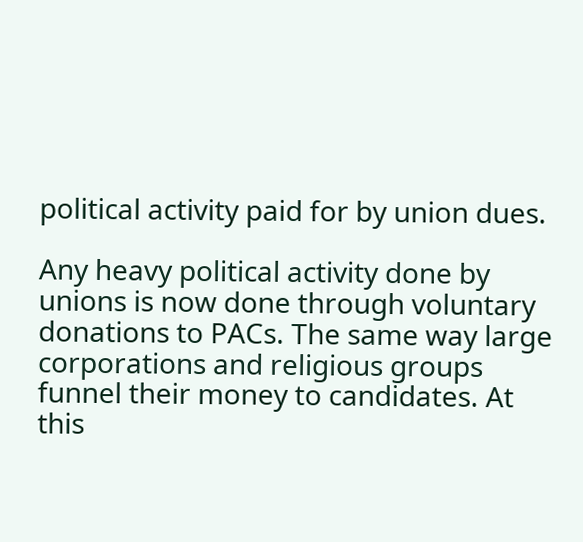political activity paid for by union dues.

Any heavy political activity done by unions is now done through voluntary donations to PACs. The same way large corporations and religious groups funnel their money to candidates. At this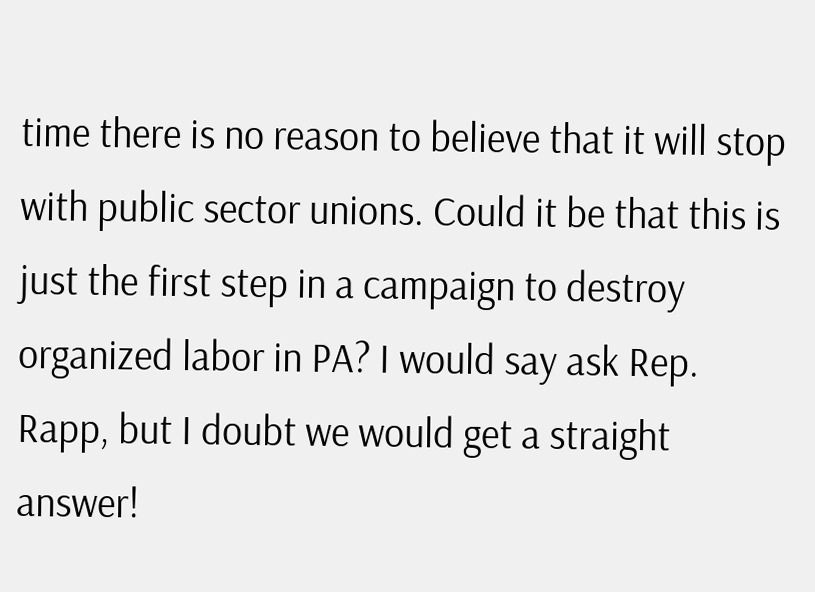time there is no reason to believe that it will stop with public sector unions. Could it be that this is just the first step in a campaign to destroy organized labor in PA? I would say ask Rep. Rapp, but I doubt we would get a straight answer!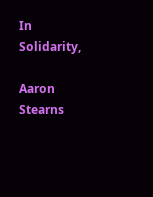In Solidarity,

Aaron Stearns